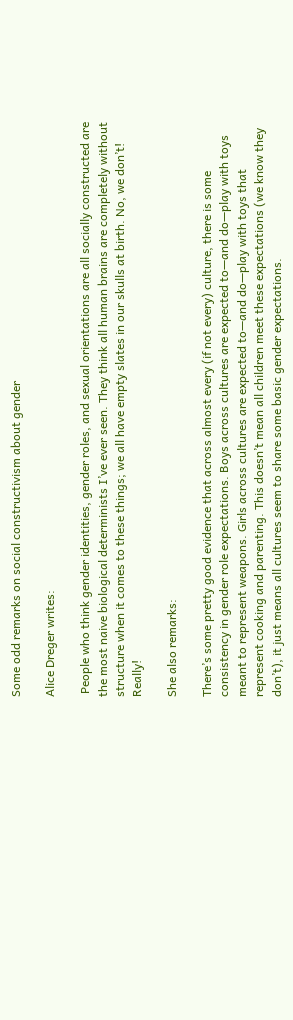Some odd remarks on social constructivism about gender

Alice Dreger writes:

 People who think gender identities, gender roles, and sexual orientations are all socially constructed are the most naive biological determinists I’ve ever seen. They think all human brains are completely without structure when it comes to these things; we all have empty slates in our skulls at birth. No, we don’t! Really!

She also remarks:

There’s some pretty good evidence that across almost every (if not every) culture, there is some consistency in gender role expectations. Boys across cultures are expected to—and do—play with toys meant to represent weapons. Girls across cultures are expected to—and do—play with toys that represent cooking and parenting. This doesn’t mean all children meet these expectations (we know they don’t), it just means all cultures seem to share some basic gender expectations.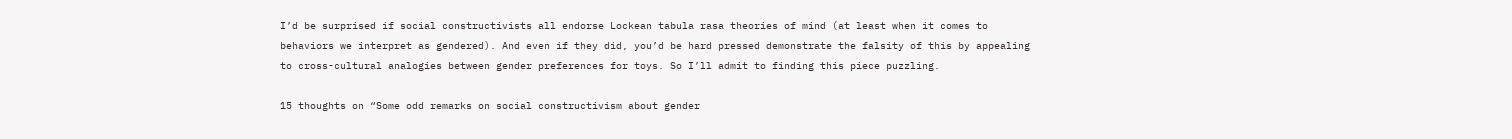I’d be surprised if social constructivists all endorse Lockean tabula rasa theories of mind (at least when it comes to behaviors we interpret as gendered). And even if they did, you’d be hard pressed demonstrate the falsity of this by appealing to cross-cultural analogies between gender preferences for toys. So I’ll admit to finding this piece puzzling.

15 thoughts on “Some odd remarks on social constructivism about gender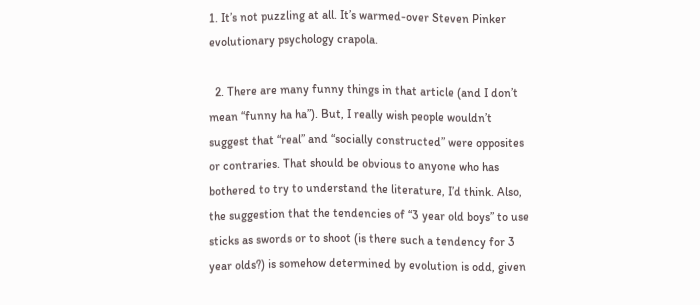1. It’s not puzzling at all. It’s warmed-over Steven Pinker evolutionary psychology crapola.

  2. There are many funny things in that article (and I don’t mean “funny ha ha”). But, I really wish people wouldn’t suggest that “real” and “socially constructed” were opposites or contraries. That should be obvious to anyone who has bothered to try to understand the literature, I’d think. Also, the suggestion that the tendencies of “3 year old boys” to use sticks as swords or to shoot (is there such a tendency for 3 year olds?) is somehow determined by evolution is odd, given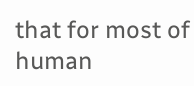that for most of human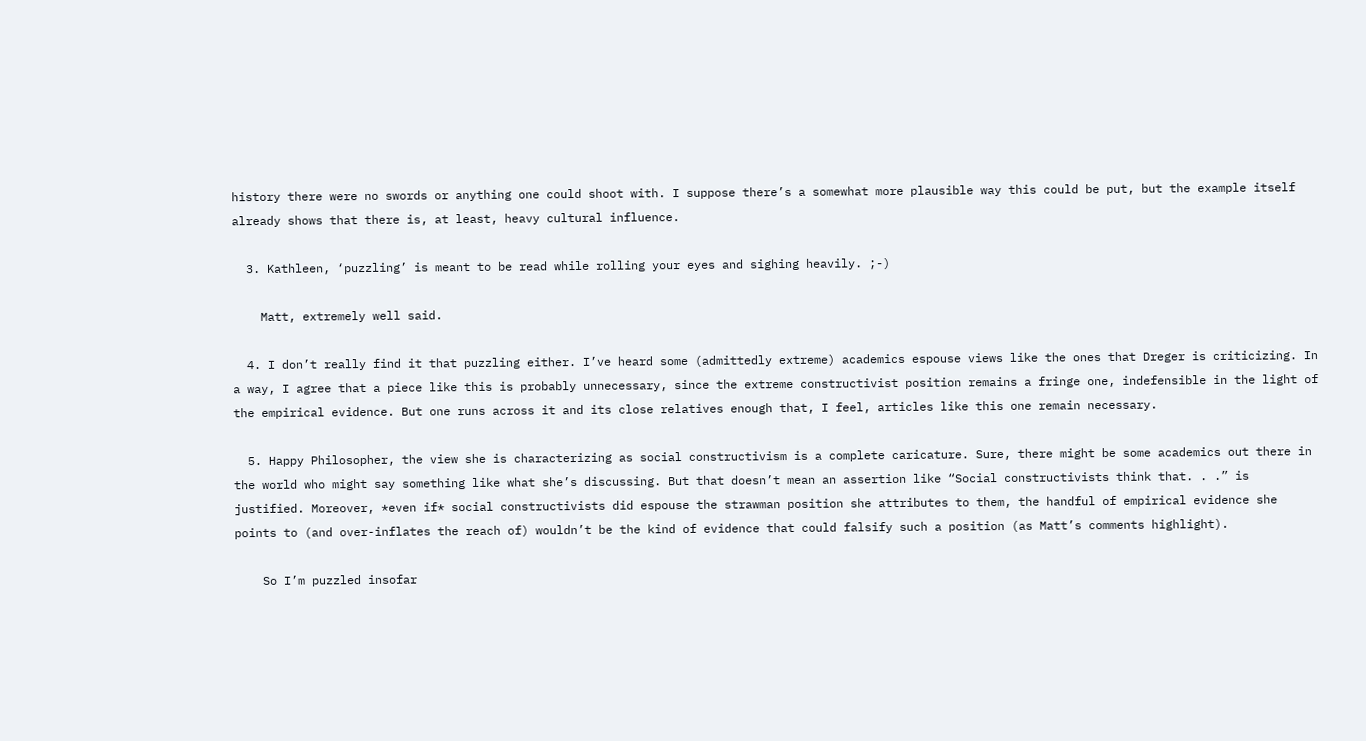history there were no swords or anything one could shoot with. I suppose there’s a somewhat more plausible way this could be put, but the example itself already shows that there is, at least, heavy cultural influence.

  3. Kathleen, ‘puzzling’ is meant to be read while rolling your eyes and sighing heavily. ;-)

    Matt, extremely well said.

  4. I don’t really find it that puzzling either. I’ve heard some (admittedly extreme) academics espouse views like the ones that Dreger is criticizing. In a way, I agree that a piece like this is probably unnecessary, since the extreme constructivist position remains a fringe one, indefensible in the light of the empirical evidence. But one runs across it and its close relatives enough that, I feel, articles like this one remain necessary.

  5. Happy Philosopher, the view she is characterizing as social constructivism is a complete caricature. Sure, there might be some academics out there in the world who might say something like what she’s discussing. But that doesn’t mean an assertion like “Social constructivists think that. . .” is justified. Moreover, *even if* social constructivists did espouse the strawman position she attributes to them, the handful of empirical evidence she points to (and over-inflates the reach of) wouldn’t be the kind of evidence that could falsify such a position (as Matt’s comments highlight).

    So I’m puzzled insofar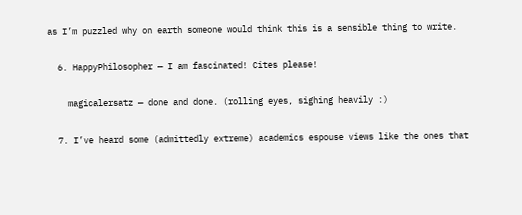as I’m puzzled why on earth someone would think this is a sensible thing to write.

  6. HappyPhilosopher — I am fascinated! Cites please!

    magicalersatz — done and done. (rolling eyes, sighing heavily :)

  7. I’ve heard some (admittedly extreme) academics espouse views like the ones that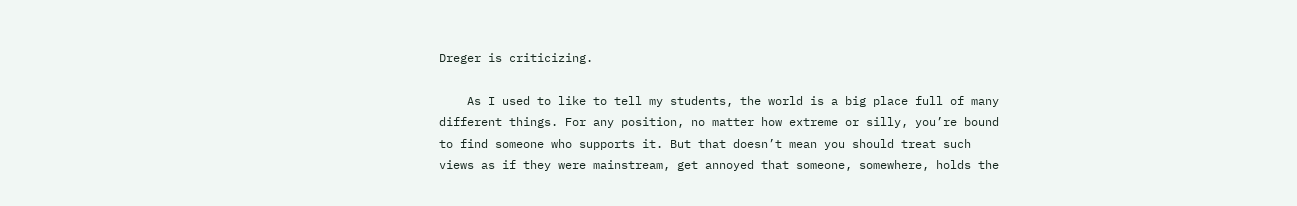Dreger is criticizing.

    As I used to like to tell my students, the world is a big place full of many different things. For any position, no matter how extreme or silly, you’re bound to find someone who supports it. But that doesn’t mean you should treat such views as if they were mainstream, get annoyed that someone, somewhere, holds the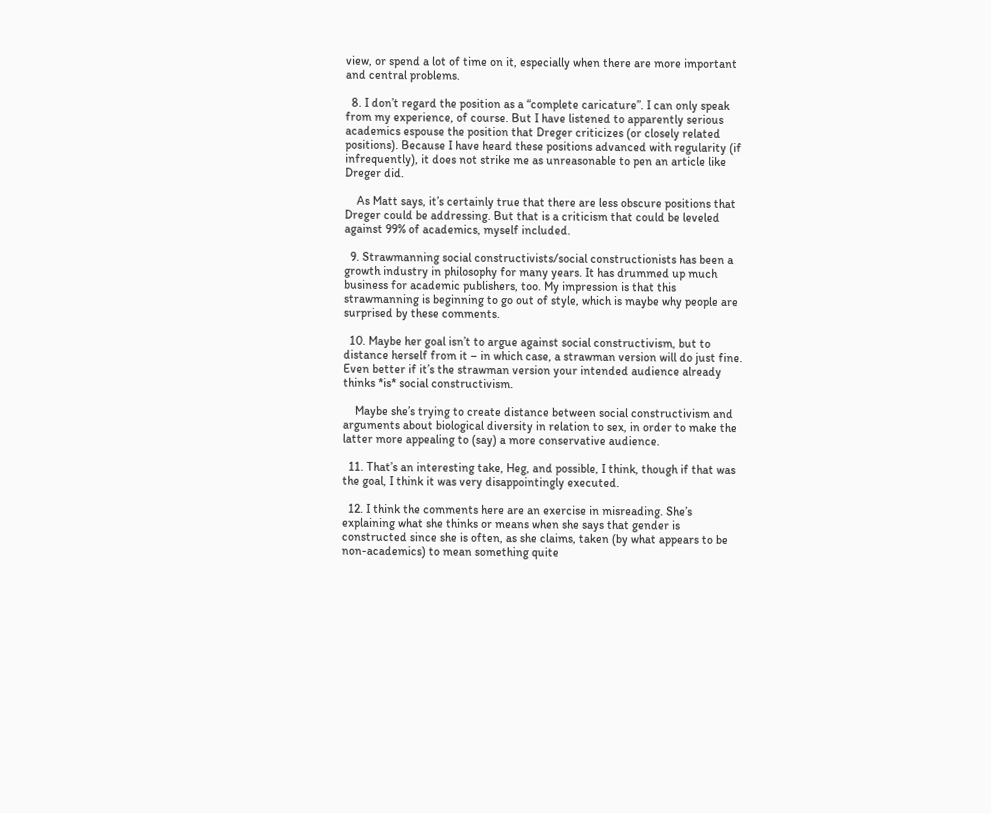view, or spend a lot of time on it, especially when there are more important and central problems.

  8. I don’t regard the position as a “complete caricature”. I can only speak from my experience, of course. But I have listened to apparently serious academics espouse the position that Dreger criticizes (or closely related positions). Because I have heard these positions advanced with regularity (if infrequently), it does not strike me as unreasonable to pen an article like Dreger did.

    As Matt says, it’s certainly true that there are less obscure positions that Dreger could be addressing. But that is a criticism that could be leveled against 99% of academics, myself included.

  9. Strawmanning social constructivists/social constructionists has been a growth industry in philosophy for many years. It has drummed up much business for academic publishers, too. My impression is that this strawmanning is beginning to go out of style, which is maybe why people are surprised by these comments.

  10. Maybe her goal isn’t to argue against social constructivism, but to distance herself from it – in which case, a strawman version will do just fine. Even better if it’s the strawman version your intended audience already thinks *is* social constructivism.

    Maybe she’s trying to create distance between social constructivism and arguments about biological diversity in relation to sex, in order to make the latter more appealing to (say) a more conservative audience.

  11. That’s an interesting take, Heg, and possible, I think, though if that was the goal, I think it was very disappointingly executed.

  12. I think the comments here are an exercise in misreading. She’s explaining what she thinks or means when she says that gender is constructed since she is often, as she claims, taken (by what appears to be non-academics) to mean something quite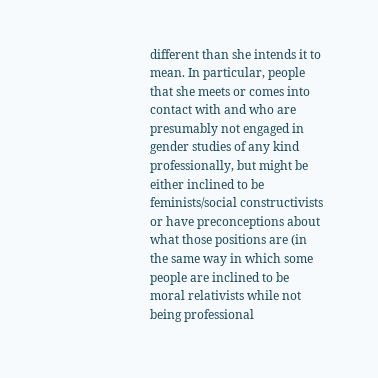different than she intends it to mean. In particular, people that she meets or comes into contact with and who are presumably not engaged in gender studies of any kind professionally, but might be either inclined to be feminists/social constructivists or have preconceptions about what those positions are (in the same way in which some people are inclined to be moral relativists while not being professional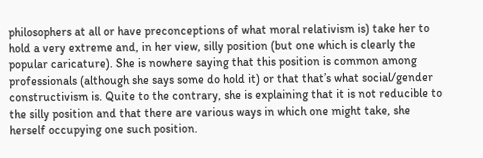philosophers at all or have preconceptions of what moral relativism is) take her to hold a very extreme and, in her view, silly position (but one which is clearly the popular caricature). She is nowhere saying that this position is common among professionals (although she says some do hold it) or that that’s what social/gender constructivism is. Quite to the contrary, she is explaining that it is not reducible to the silly position and that there are various ways in which one might take, she herself occupying one such position.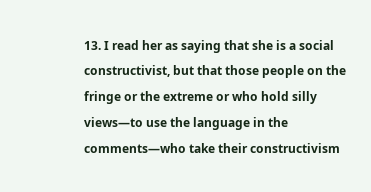13. I read her as saying that she is a social constructivist, but that those people on the fringe or the extreme or who hold silly views—to use the language in the comments—who take their constructivism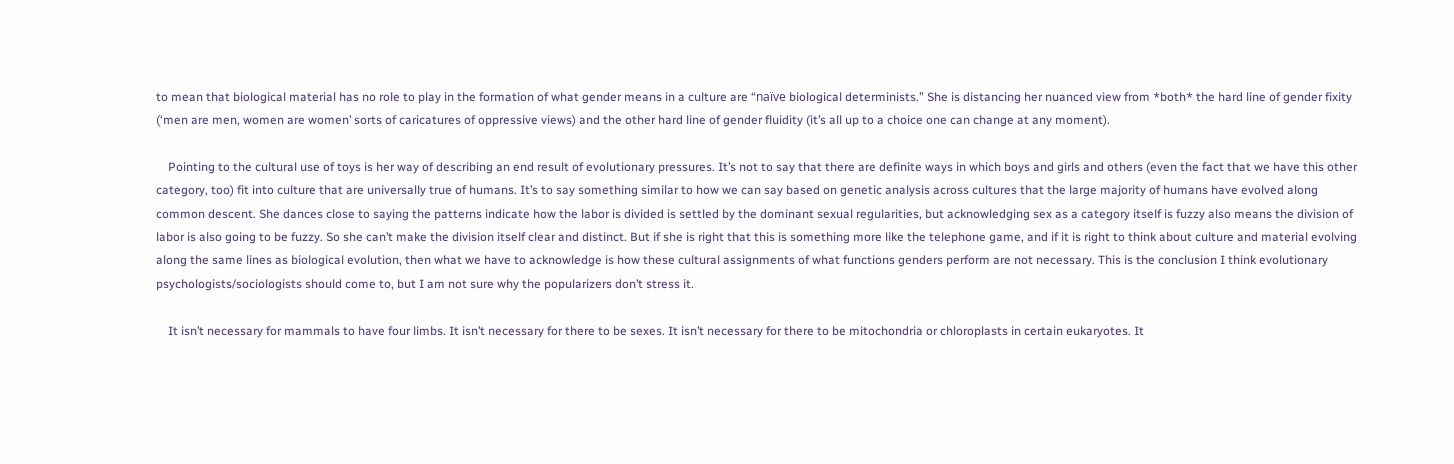to mean that biological material has no role to play in the formation of what gender means in a culture are “naïve biological determinists.” She is distancing her nuanced view from *both* the hard line of gender fixity (‘men are men, women are women’ sorts of caricatures of oppressive views) and the other hard line of gender fluidity (it’s all up to a choice one can change at any moment).

    Pointing to the cultural use of toys is her way of describing an end result of evolutionary pressures. It’s not to say that there are definite ways in which boys and girls and others (even the fact that we have this other category, too) fit into culture that are universally true of humans. It’s to say something similar to how we can say based on genetic analysis across cultures that the large majority of humans have evolved along common descent. She dances close to saying the patterns indicate how the labor is divided is settled by the dominant sexual regularities, but acknowledging sex as a category itself is fuzzy also means the division of labor is also going to be fuzzy. So she can’t make the division itself clear and distinct. But if she is right that this is something more like the telephone game, and if it is right to think about culture and material evolving along the same lines as biological evolution, then what we have to acknowledge is how these cultural assignments of what functions genders perform are not necessary. This is the conclusion I think evolutionary psychologists/sociologists should come to, but I am not sure why the popularizers don’t stress it.

    It isn’t necessary for mammals to have four limbs. It isn’t necessary for there to be sexes. It isn’t necessary for there to be mitochondria or chloroplasts in certain eukaryotes. It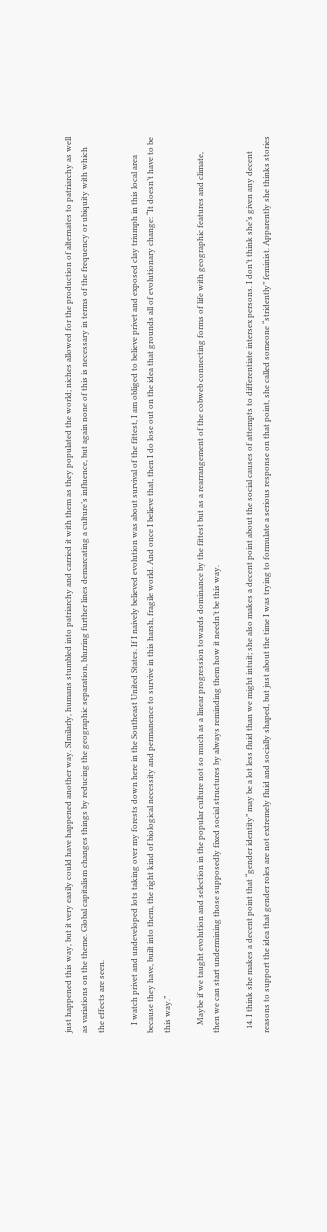just happened this way, but it very easily could have happened another way. SImilarly, humans stumbled into patriarchy and carried it with them as they populated the world; niches allowed for the production of alternates to patriarchy as well as variations on the theme. Global capitalism changes things by reducing the geographic separation, blurring further lines demarcating a culture’s influence, but again none of this is necessary in terms of the frequency or ubiquity with which the effects are seen.

    I watch privet and undeveloped lots taking over my forests down here in the Southeast United States. If I naively believed evolution was about survival of the fittest, I am obliged to believe privet and exposed clay triumph in this local area because they have, built into them, the right kind of biological necessity and permanence to survive in this harsh, fragile world. And once I believe that, then I do lose out on the idea that grounds all of evolutionary change: “It doesn’t have to be this way.”

    Maybe if we taught evolution and selection in the popular culture not so much as a linear progression towards dominance by the fittest but as a rearrangement of the cobweb connecting forms of life with geographic features and climate, then we can start undermining those supposedly fixed social structures by always reminding them how it needn’t be this way.

  14. I think she makes a decent point that “gender identity” may be a lot less fluid than we might intuit; she also makes a decent point about the social causes of attempts to differentiate intersex persons. I don’t think she’s given any decent reasons to support the idea that gender roles are not extremely fluid and socially shaped, but just about the time I was trying to formulate a serious response on that point, she called someone “stridently” feminist. Apparently she thinks stories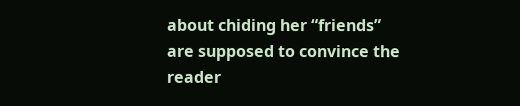about chiding her “friends” are supposed to convince the reader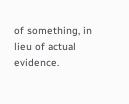of something, in lieu of actual evidence.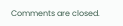Comments are closed.